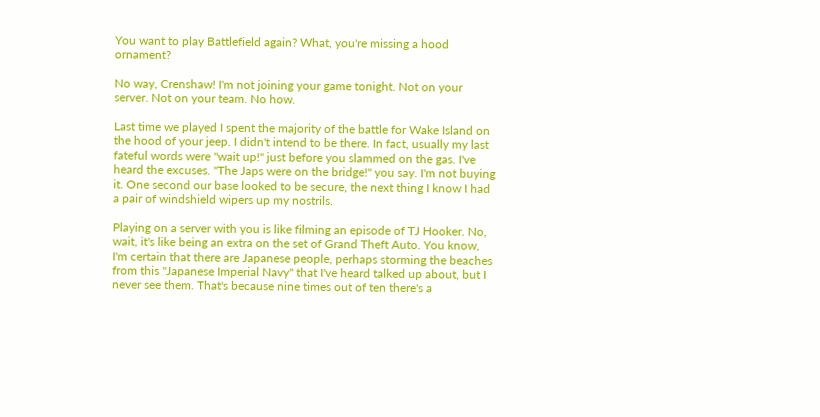You want to play Battlefield again? What, you're missing a hood ornament?

No way, Crenshaw! I'm not joining your game tonight. Not on your server. Not on your team. No how.

Last time we played I spent the majority of the battle for Wake Island on the hood of your jeep. I didn't intend to be there. In fact, usually my last fateful words were "wait up!" just before you slammed on the gas. I've heard the excuses. "The Japs were on the bridge!" you say. I'm not buying it. One second our base looked to be secure, the next thing I know I had a pair of windshield wipers up my nostrils.

Playing on a server with you is like filming an episode of TJ Hooker. No, wait, it's like being an extra on the set of Grand Theft Auto. You know, I'm certain that there are Japanese people, perhaps storming the beaches from this "Japanese Imperial Navy" that I've heard talked up about, but I never see them. That's because nine times out of ten there's a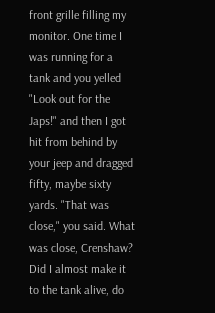front grille filling my monitor. One time I was running for a tank and you yelled "Look out for the Japs!" and then I got hit from behind by your jeep and dragged fifty, maybe sixty yards. "That was close," you said. What was close, Crenshaw? Did I almost make it to the tank alive, do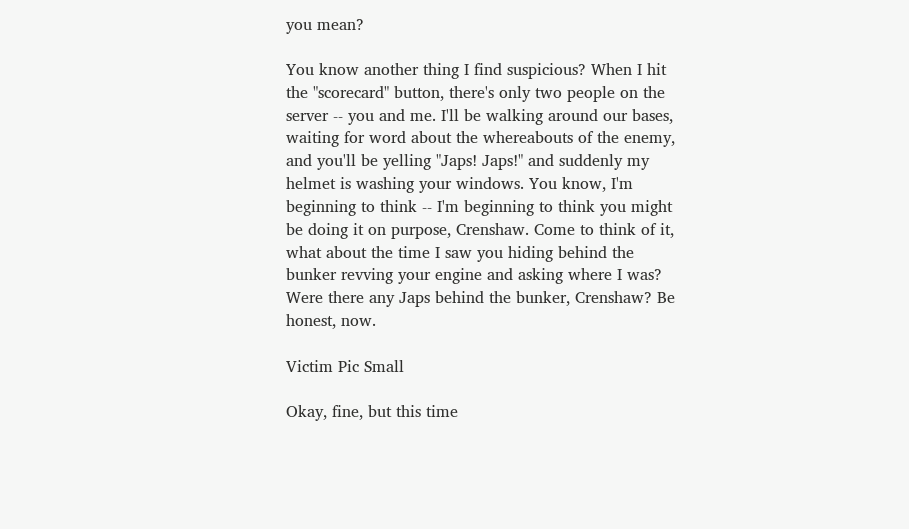you mean?

You know another thing I find suspicious? When I hit the "scorecard" button, there's only two people on the server -- you and me. I'll be walking around our bases, waiting for word about the whereabouts of the enemy, and you'll be yelling "Japs! Japs!" and suddenly my helmet is washing your windows. You know, I'm beginning to think -- I'm beginning to think you might be doing it on purpose, Crenshaw. Come to think of it, what about the time I saw you hiding behind the bunker revving your engine and asking where I was? Were there any Japs behind the bunker, Crenshaw? Be honest, now.

Victim Pic Small

Okay, fine, but this time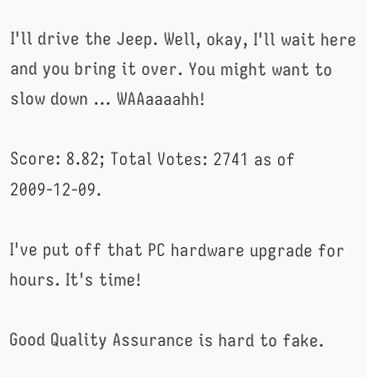I'll drive the Jeep. Well, okay, I'll wait here and you bring it over. You might want to slow down ... WAAaaaahh!

Score: 8.82; Total Votes: 2741 as of 2009-12-09.

I've put off that PC hardware upgrade for hours. It's time!

Good Quality Assurance is hard to fake.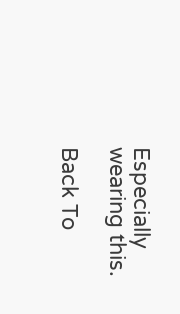Especially wearing this.

Back To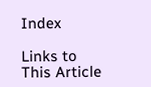Index

Links to This Article